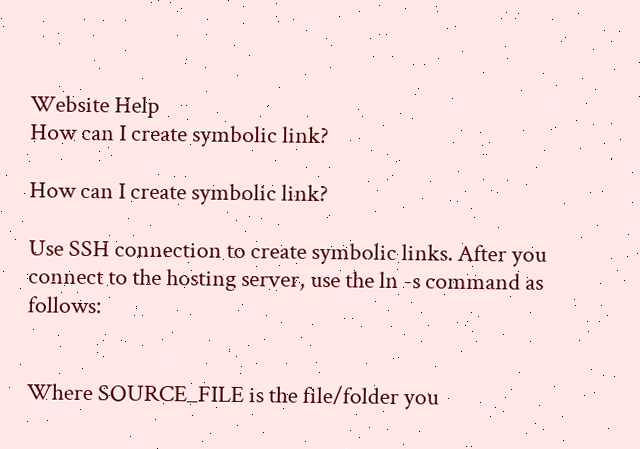Website Help
How can I create symbolic link?

How can I create symbolic link?

Use SSH connection to create symbolic links. After you connect to the hosting server, use the ln -s command as follows:


Where SOURCE_FILE is the file/folder you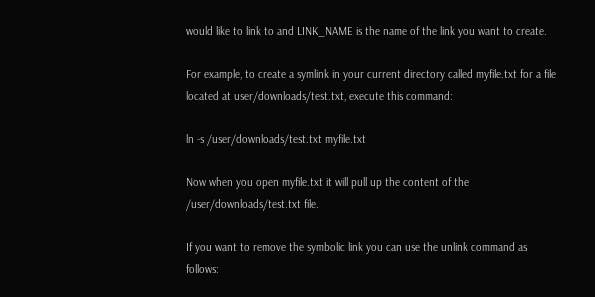would like to link to and LINK_NAME is the name of the link you want to create.

For example, to create a symlink in your current directory called myfile.txt for a file located at user/downloads/test.txt, execute this command:

ln -s /user/downloads/test.txt myfile.txt

Now when you open myfile.txt it will pull up the content of the /user/downloads/test.txt file.

If you want to remove the symbolic link you can use the unlink command as follows: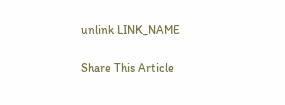unlink LINK_NAME

Share This Article